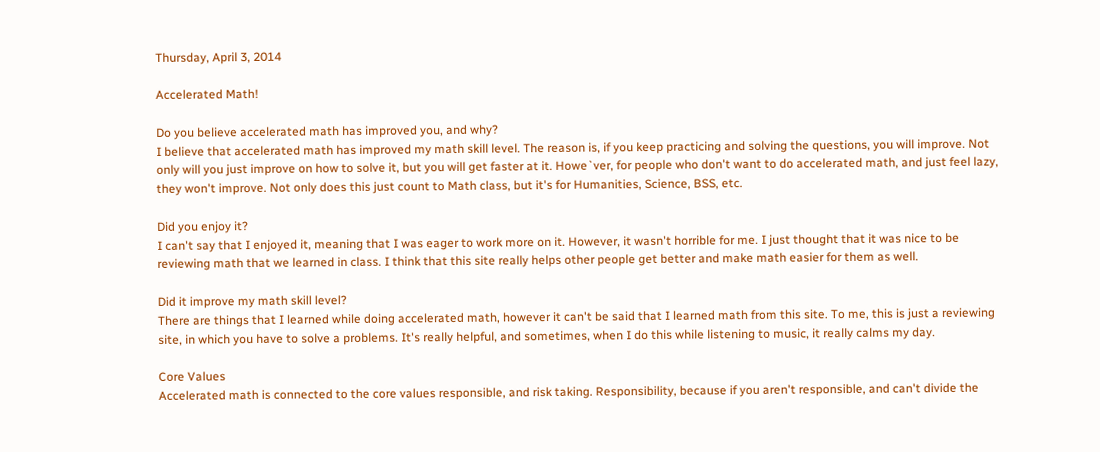Thursday, April 3, 2014

Accelerated Math!

Do you believe accelerated math has improved you, and why?
I believe that accelerated math has improved my math skill level. The reason is, if you keep practicing and solving the questions, you will improve. Not only will you just improve on how to solve it, but you will get faster at it. Howe`ver, for people who don't want to do accelerated math, and just feel lazy, they won't improve. Not only does this just count to Math class, but it's for Humanities, Science, BSS, etc.

Did you enjoy it?
I can't say that I enjoyed it, meaning that I was eager to work more on it. However, it wasn't horrible for me. I just thought that it was nice to be reviewing math that we learned in class. I think that this site really helps other people get better and make math easier for them as well.

Did it improve my math skill level?
There are things that I learned while doing accelerated math, however it can't be said that I learned math from this site. To me, this is just a reviewing site, in which you have to solve a problems. It's really helpful, and sometimes, when I do this while listening to music, it really calms my day.

Core Values
Accelerated math is connected to the core values responsible, and risk taking. Responsibility, because if you aren't responsible, and can't divide the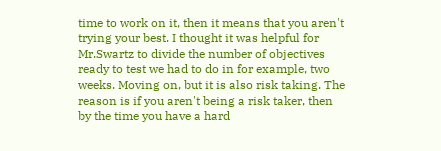time to work on it, then it means that you aren't trying your best. I thought it was helpful for Mr.Swartz to divide the number of objectives ready to test we had to do in for example, two weeks. Moving on, but it is also risk taking. The reason is if you aren't being a risk taker, then by the time you have a hard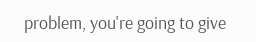problem, you're going to give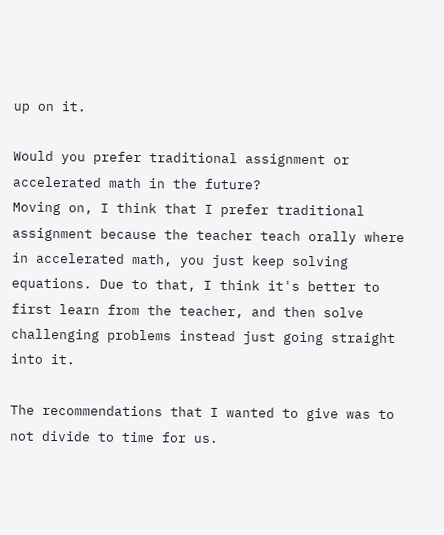up on it.

Would you prefer traditional assignment or accelerated math in the future?
Moving on, I think that I prefer traditional assignment because the teacher teach orally where in accelerated math, you just keep solving equations. Due to that, I think it's better to first learn from the teacher, and then solve challenging problems instead just going straight into it.

The recommendations that I wanted to give was to not divide to time for us.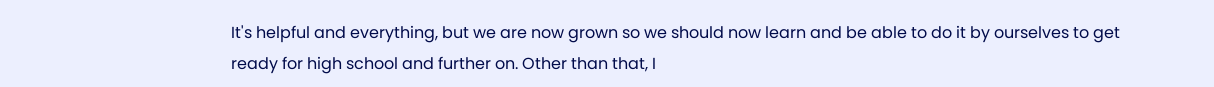It's helpful and everything, but we are now grown so we should now learn and be able to do it by ourselves to get ready for high school and further on. Other than that, I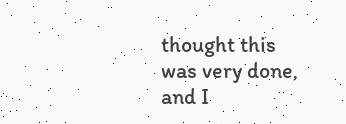thought this was very done, and I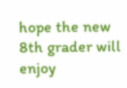hope the new 8th grader will enjoy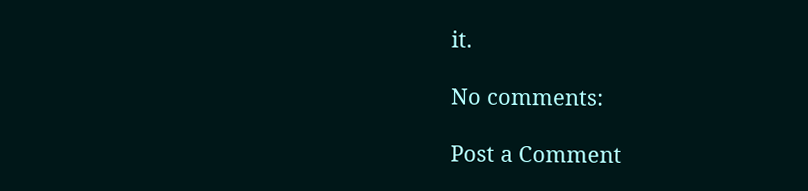it.

No comments:

Post a Comment